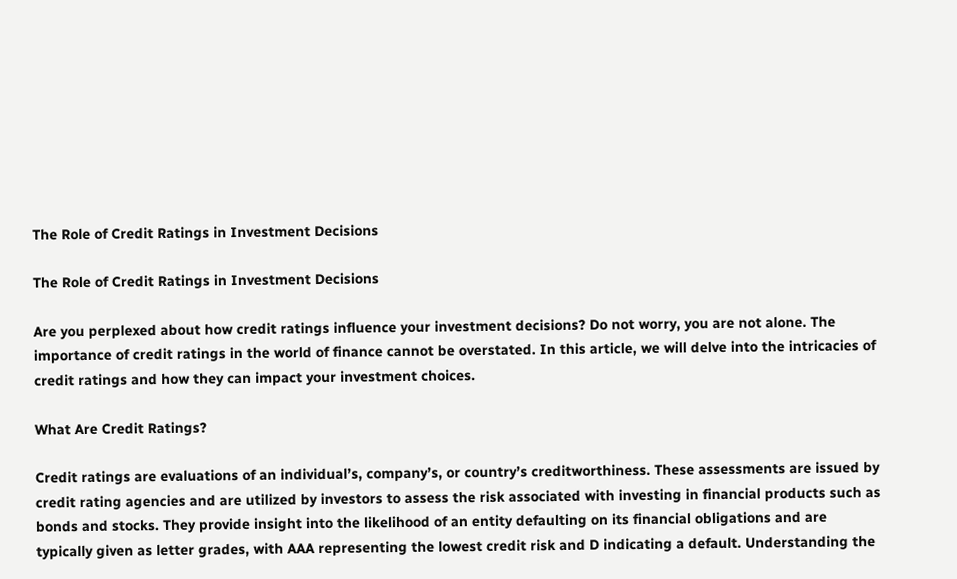The Role of Credit Ratings in Investment Decisions

The Role of Credit Ratings in Investment Decisions

Are you perplexed about how credit ratings influence your investment decisions? Do not worry, you are not alone. The importance of credit ratings in the world of finance cannot be overstated. In this article, we will delve into the intricacies of credit ratings and how they can impact your investment choices.

What Are Credit Ratings?

Credit ratings are evaluations of an individual’s, company’s, or country’s creditworthiness. These assessments are issued by credit rating agencies and are utilized by investors to assess the risk associated with investing in financial products such as bonds and stocks. They provide insight into the likelihood of an entity defaulting on its financial obligations and are typically given as letter grades, with AAA representing the lowest credit risk and D indicating a default. Understanding the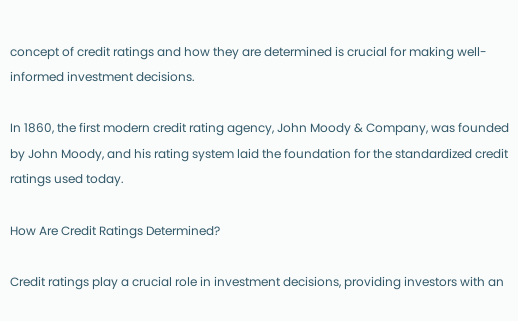concept of credit ratings and how they are determined is crucial for making well-informed investment decisions.

In 1860, the first modern credit rating agency, John Moody & Company, was founded by John Moody, and his rating system laid the foundation for the standardized credit ratings used today.

How Are Credit Ratings Determined?

Credit ratings play a crucial role in investment decisions, providing investors with an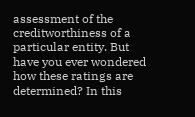assessment of the creditworthiness of a particular entity. But have you ever wondered how these ratings are determined? In this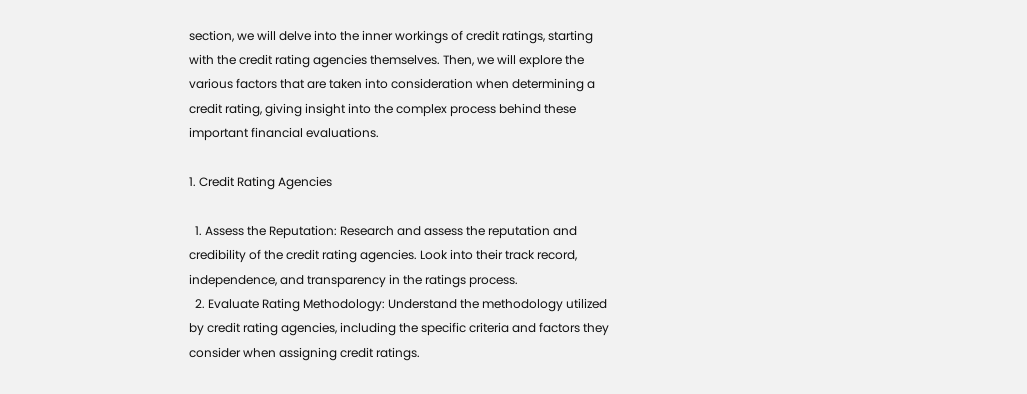section, we will delve into the inner workings of credit ratings, starting with the credit rating agencies themselves. Then, we will explore the various factors that are taken into consideration when determining a credit rating, giving insight into the complex process behind these important financial evaluations.

1. Credit Rating Agencies

  1. Assess the Reputation: Research and assess the reputation and credibility of the credit rating agencies. Look into their track record, independence, and transparency in the ratings process.
  2. Evaluate Rating Methodology: Understand the methodology utilized by credit rating agencies, including the specific criteria and factors they consider when assigning credit ratings.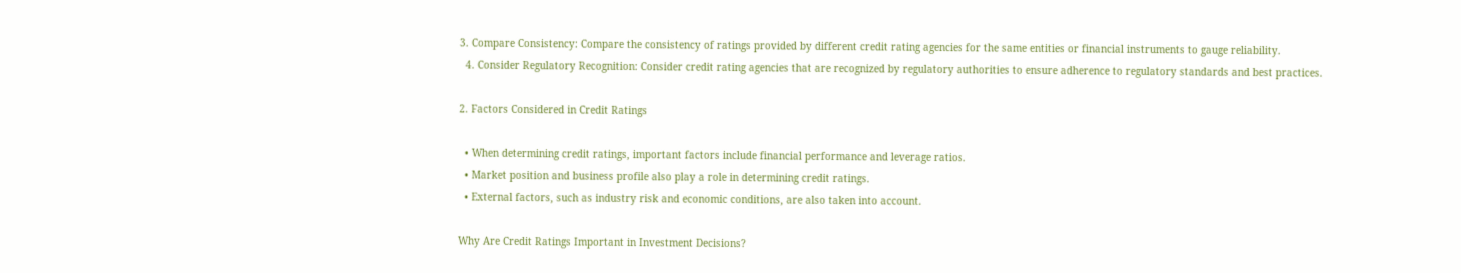3. Compare Consistency: Compare the consistency of ratings provided by different credit rating agencies for the same entities or financial instruments to gauge reliability.
  4. Consider Regulatory Recognition: Consider credit rating agencies that are recognized by regulatory authorities to ensure adherence to regulatory standards and best practices.

2. Factors Considered in Credit Ratings

  • When determining credit ratings, important factors include financial performance and leverage ratios.
  • Market position and business profile also play a role in determining credit ratings.
  • External factors, such as industry risk and economic conditions, are also taken into account.

Why Are Credit Ratings Important in Investment Decisions?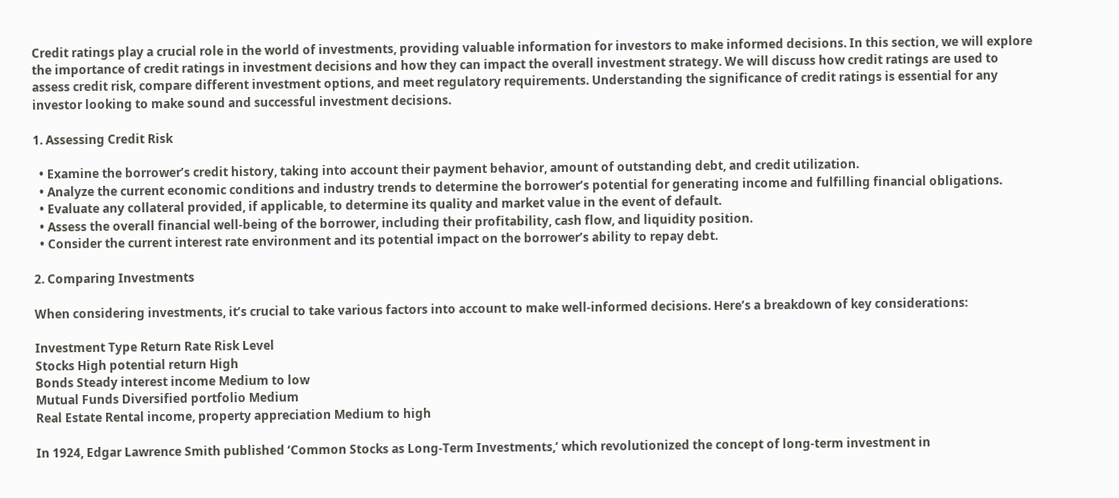Credit ratings play a crucial role in the world of investments, providing valuable information for investors to make informed decisions. In this section, we will explore the importance of credit ratings in investment decisions and how they can impact the overall investment strategy. We will discuss how credit ratings are used to assess credit risk, compare different investment options, and meet regulatory requirements. Understanding the significance of credit ratings is essential for any investor looking to make sound and successful investment decisions.

1. Assessing Credit Risk

  • Examine the borrower’s credit history, taking into account their payment behavior, amount of outstanding debt, and credit utilization.
  • Analyze the current economic conditions and industry trends to determine the borrower’s potential for generating income and fulfilling financial obligations.
  • Evaluate any collateral provided, if applicable, to determine its quality and market value in the event of default.
  • Assess the overall financial well-being of the borrower, including their profitability, cash flow, and liquidity position.
  • Consider the current interest rate environment and its potential impact on the borrower’s ability to repay debt.

2. Comparing Investments

When considering investments, it’s crucial to take various factors into account to make well-informed decisions. Here’s a breakdown of key considerations:

Investment Type Return Rate Risk Level
Stocks High potential return High
Bonds Steady interest income Medium to low
Mutual Funds Diversified portfolio Medium
Real Estate Rental income, property appreciation Medium to high

In 1924, Edgar Lawrence Smith published ‘Common Stocks as Long-Term Investments,’ which revolutionized the concept of long-term investment in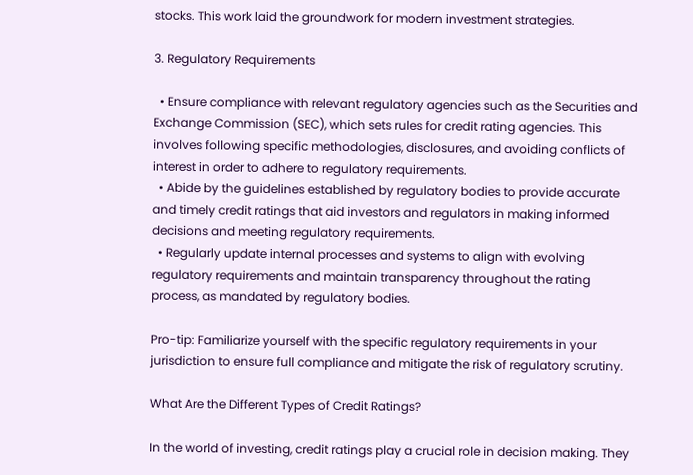stocks. This work laid the groundwork for modern investment strategies.

3. Regulatory Requirements

  • Ensure compliance with relevant regulatory agencies such as the Securities and Exchange Commission (SEC), which sets rules for credit rating agencies. This involves following specific methodologies, disclosures, and avoiding conflicts of interest in order to adhere to regulatory requirements.
  • Abide by the guidelines established by regulatory bodies to provide accurate and timely credit ratings that aid investors and regulators in making informed decisions and meeting regulatory requirements.
  • Regularly update internal processes and systems to align with evolving regulatory requirements and maintain transparency throughout the rating process, as mandated by regulatory bodies.

Pro-tip: Familiarize yourself with the specific regulatory requirements in your jurisdiction to ensure full compliance and mitigate the risk of regulatory scrutiny.

What Are the Different Types of Credit Ratings?

In the world of investing, credit ratings play a crucial role in decision making. They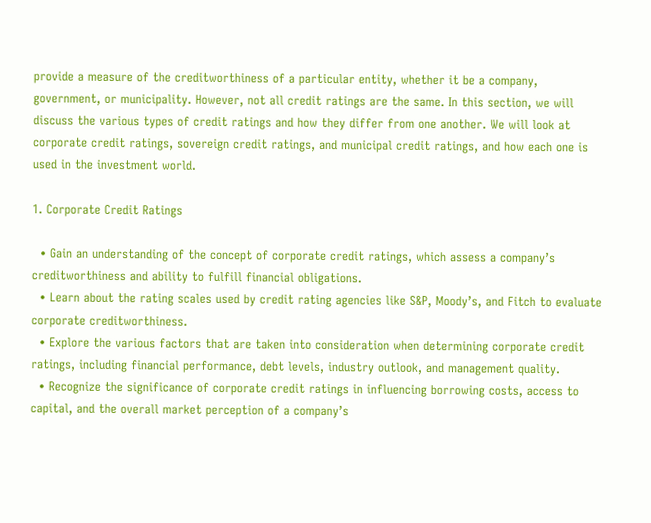provide a measure of the creditworthiness of a particular entity, whether it be a company, government, or municipality. However, not all credit ratings are the same. In this section, we will discuss the various types of credit ratings and how they differ from one another. We will look at corporate credit ratings, sovereign credit ratings, and municipal credit ratings, and how each one is used in the investment world.

1. Corporate Credit Ratings

  • Gain an understanding of the concept of corporate credit ratings, which assess a company’s creditworthiness and ability to fulfill financial obligations.
  • Learn about the rating scales used by credit rating agencies like S&P, Moody’s, and Fitch to evaluate corporate creditworthiness.
  • Explore the various factors that are taken into consideration when determining corporate credit ratings, including financial performance, debt levels, industry outlook, and management quality.
  • Recognize the significance of corporate credit ratings in influencing borrowing costs, access to capital, and the overall market perception of a company’s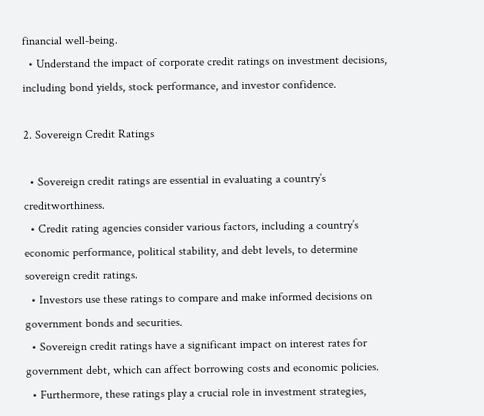financial well-being.
  • Understand the impact of corporate credit ratings on investment decisions, including bond yields, stock performance, and investor confidence.

2. Sovereign Credit Ratings

  • Sovereign credit ratings are essential in evaluating a country’s creditworthiness.
  • Credit rating agencies consider various factors, including a country’s economic performance, political stability, and debt levels, to determine sovereign credit ratings.
  • Investors use these ratings to compare and make informed decisions on government bonds and securities.
  • Sovereign credit ratings have a significant impact on interest rates for government debt, which can affect borrowing costs and economic policies.
  • Furthermore, these ratings play a crucial role in investment strategies,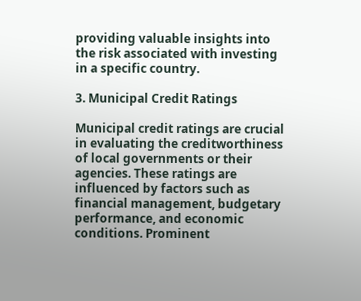providing valuable insights into the risk associated with investing in a specific country.

3. Municipal Credit Ratings

Municipal credit ratings are crucial in evaluating the creditworthiness of local governments or their agencies. These ratings are influenced by factors such as financial management, budgetary performance, and economic conditions. Prominent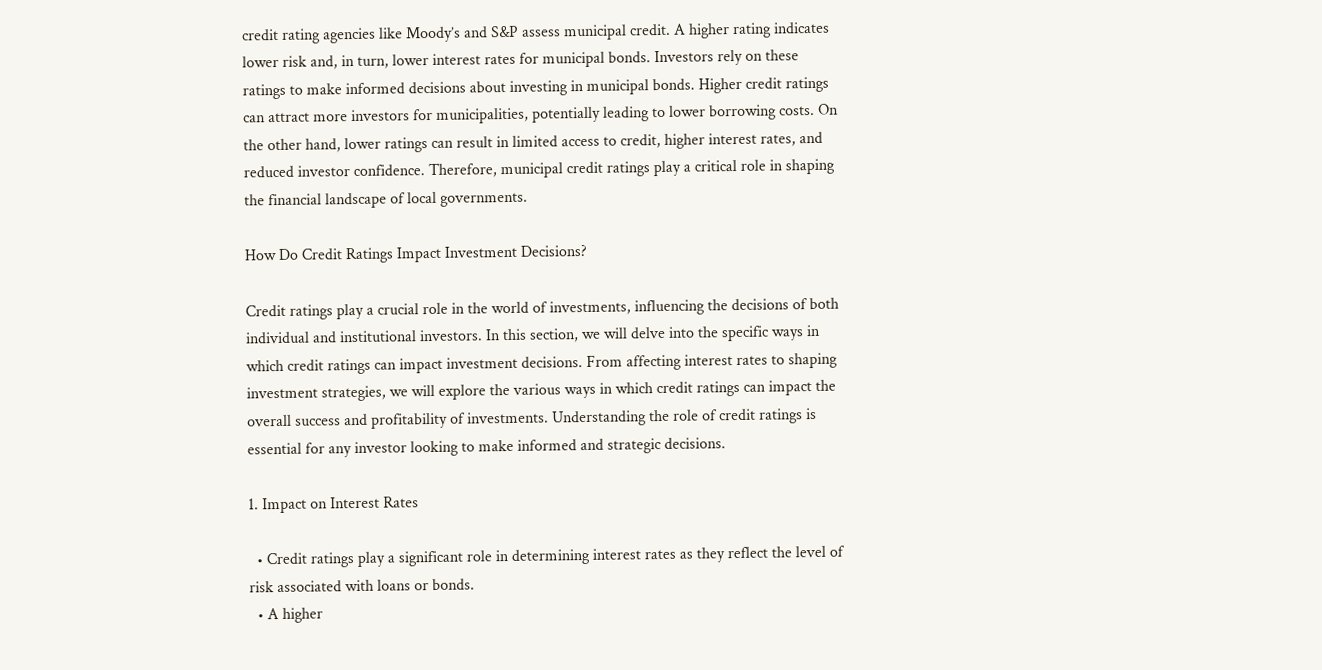credit rating agencies like Moody’s and S&P assess municipal credit. A higher rating indicates lower risk and, in turn, lower interest rates for municipal bonds. Investors rely on these ratings to make informed decisions about investing in municipal bonds. Higher credit ratings can attract more investors for municipalities, potentially leading to lower borrowing costs. On the other hand, lower ratings can result in limited access to credit, higher interest rates, and reduced investor confidence. Therefore, municipal credit ratings play a critical role in shaping the financial landscape of local governments.

How Do Credit Ratings Impact Investment Decisions?

Credit ratings play a crucial role in the world of investments, influencing the decisions of both individual and institutional investors. In this section, we will delve into the specific ways in which credit ratings can impact investment decisions. From affecting interest rates to shaping investment strategies, we will explore the various ways in which credit ratings can impact the overall success and profitability of investments. Understanding the role of credit ratings is essential for any investor looking to make informed and strategic decisions.

1. Impact on Interest Rates

  • Credit ratings play a significant role in determining interest rates as they reflect the level of risk associated with loans or bonds.
  • A higher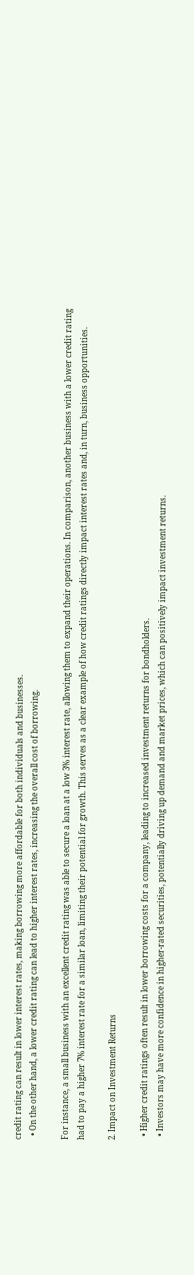credit rating can result in lower interest rates, making borrowing more affordable for both individuals and businesses.
  • On the other hand, a lower credit rating can lead to higher interest rates, increasing the overall cost of borrowing.

For instance, a small business with an excellent credit rating was able to secure a loan at a low 3% interest rate, allowing them to expand their operations. In comparison, another business with a lower credit rating had to pay a higher 7% interest rate for a similar loan, limiting their potential for growth. This serves as a clear example of how credit ratings directly impact interest rates and, in turn, business opportunities.

2. Impact on Investment Returns

  • Higher credit ratings often result in lower borrowing costs for a company, leading to increased investment returns for bondholders.
  • Investors may have more confidence in higher-rated securities, potentially driving up demand and market prices, which can positively impact investment returns.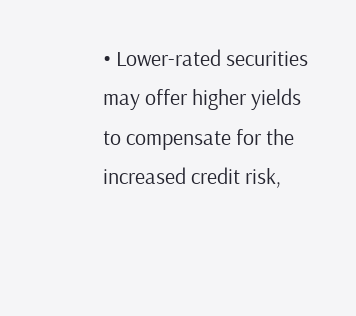• Lower-rated securities may offer higher yields to compensate for the increased credit risk,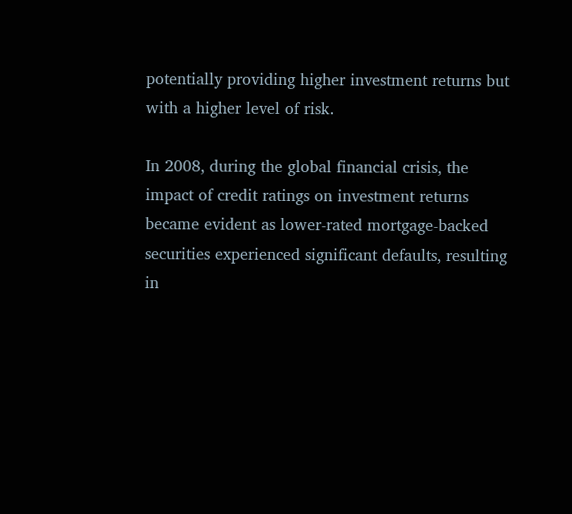potentially providing higher investment returns but with a higher level of risk.

In 2008, during the global financial crisis, the impact of credit ratings on investment returns became evident as lower-rated mortgage-backed securities experienced significant defaults, resulting in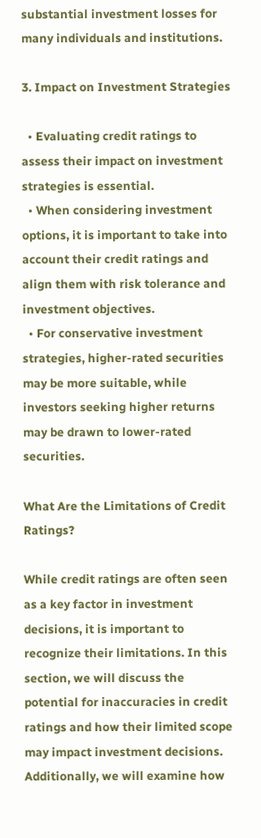substantial investment losses for many individuals and institutions.

3. Impact on Investment Strategies

  • Evaluating credit ratings to assess their impact on investment strategies is essential.
  • When considering investment options, it is important to take into account their credit ratings and align them with risk tolerance and investment objectives.
  • For conservative investment strategies, higher-rated securities may be more suitable, while investors seeking higher returns may be drawn to lower-rated securities.

What Are the Limitations of Credit Ratings?

While credit ratings are often seen as a key factor in investment decisions, it is important to recognize their limitations. In this section, we will discuss the potential for inaccuracies in credit ratings and how their limited scope may impact investment decisions. Additionally, we will examine how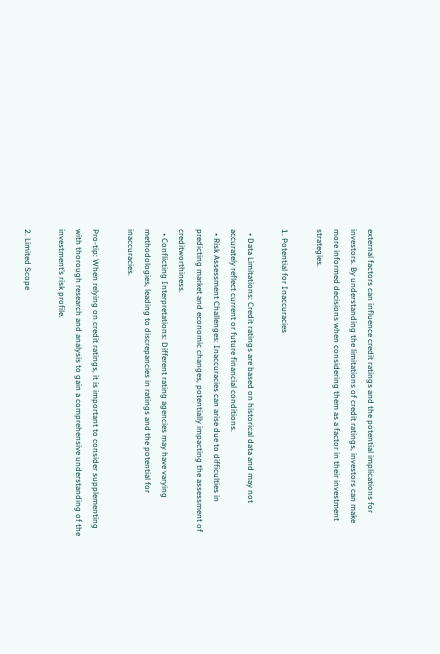external factors can influence credit ratings and the potential implications for investors. By understanding the limitations of credit ratings, investors can make more informed decisions when considering them as a factor in their investment strategies.

1. Potential for Inaccuracies

  • Data Limitations: Credit ratings are based on historical data and may not accurately reflect current or future financial conditions.
  • Risk Assessment Challenges: Inaccuracies can arise due to difficulties in predicting market and economic changes, potentially impacting the assessment of creditworthiness.
  • Conflicting Interpretations: Different rating agencies may have varying methodologies, leading to discrepancies in ratings and the potential for inaccuracies.

Pro-tip: When relying on credit ratings, it is important to consider supplementing with thorough research and analysis to gain a comprehensive understanding of the investment’s risk profile.

2. Limited Scope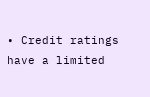• Credit ratings have a limited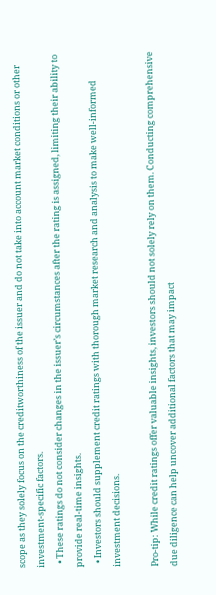scope as they solely focus on the creditworthiness of the issuer and do not take into account market conditions or other investment-specific factors.
  • These ratings do not consider changes in the issuer’s circumstances after the rating is assigned, limiting their ability to provide real-time insights.
  • Investors should supplement credit ratings with thorough market research and analysis to make well-informed investment decisions.

Pro-tip: While credit ratings offer valuable insights, investors should not solely rely on them. Conducting comprehensive due diligence can help uncover additional factors that may impact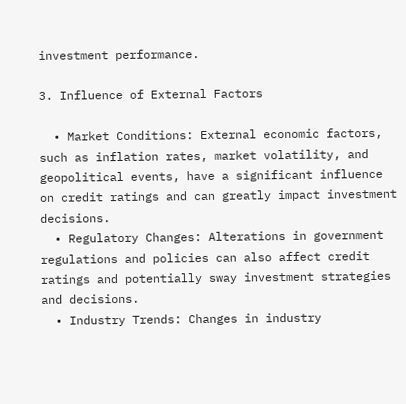investment performance.

3. Influence of External Factors

  • Market Conditions: External economic factors, such as inflation rates, market volatility, and geopolitical events, have a significant influence on credit ratings and can greatly impact investment decisions.
  • Regulatory Changes: Alterations in government regulations and policies can also affect credit ratings and potentially sway investment strategies and decisions.
  • Industry Trends: Changes in industry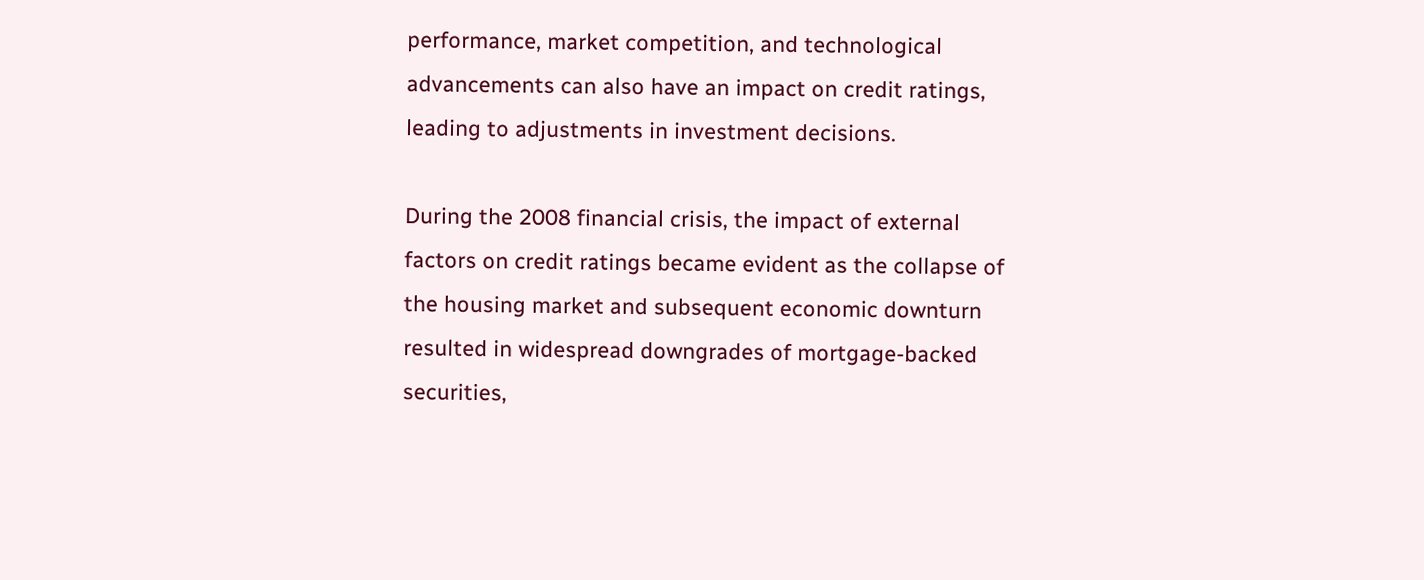performance, market competition, and technological advancements can also have an impact on credit ratings, leading to adjustments in investment decisions.

During the 2008 financial crisis, the impact of external factors on credit ratings became evident as the collapse of the housing market and subsequent economic downturn resulted in widespread downgrades of mortgage-backed securities,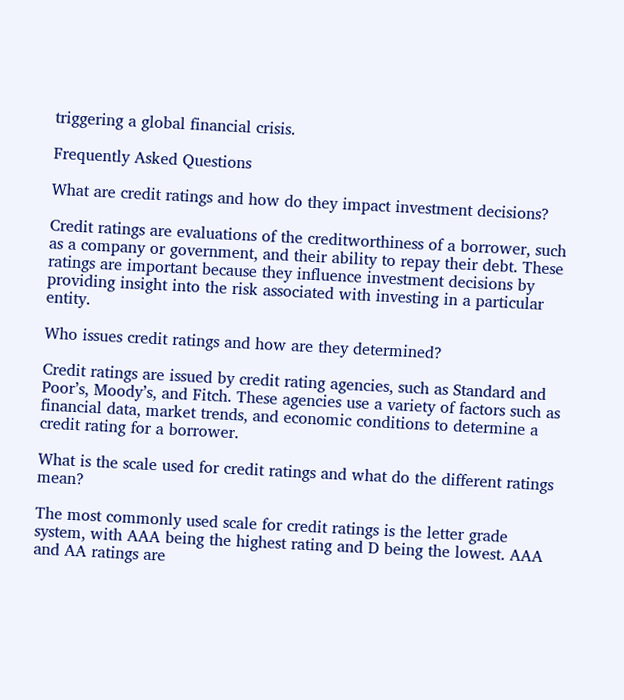triggering a global financial crisis.

Frequently Asked Questions

What are credit ratings and how do they impact investment decisions?

Credit ratings are evaluations of the creditworthiness of a borrower, such as a company or government, and their ability to repay their debt. These ratings are important because they influence investment decisions by providing insight into the risk associated with investing in a particular entity.

Who issues credit ratings and how are they determined?

Credit ratings are issued by credit rating agencies, such as Standard and Poor’s, Moody’s, and Fitch. These agencies use a variety of factors such as financial data, market trends, and economic conditions to determine a credit rating for a borrower.

What is the scale used for credit ratings and what do the different ratings mean?

The most commonly used scale for credit ratings is the letter grade system, with AAA being the highest rating and D being the lowest. AAA and AA ratings are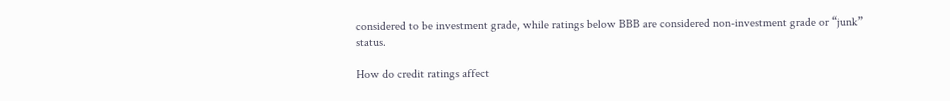considered to be investment grade, while ratings below BBB are considered non-investment grade or “junk” status.

How do credit ratings affect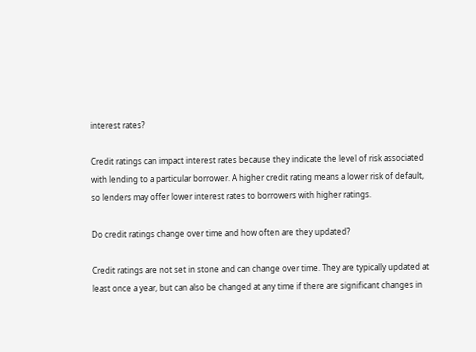interest rates?

Credit ratings can impact interest rates because they indicate the level of risk associated with lending to a particular borrower. A higher credit rating means a lower risk of default, so lenders may offer lower interest rates to borrowers with higher ratings.

Do credit ratings change over time and how often are they updated?

Credit ratings are not set in stone and can change over time. They are typically updated at least once a year, but can also be changed at any time if there are significant changes in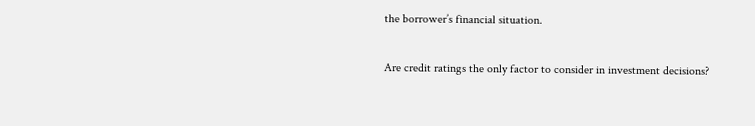the borrower’s financial situation.

Are credit ratings the only factor to consider in investment decisions?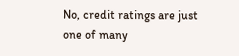No, credit ratings are just one of many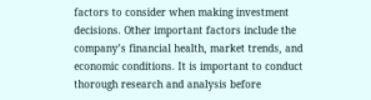factors to consider when making investment decisions. Other important factors include the company’s financial health, market trends, and economic conditions. It is important to conduct thorough research and analysis before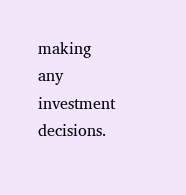making any investment decisions.